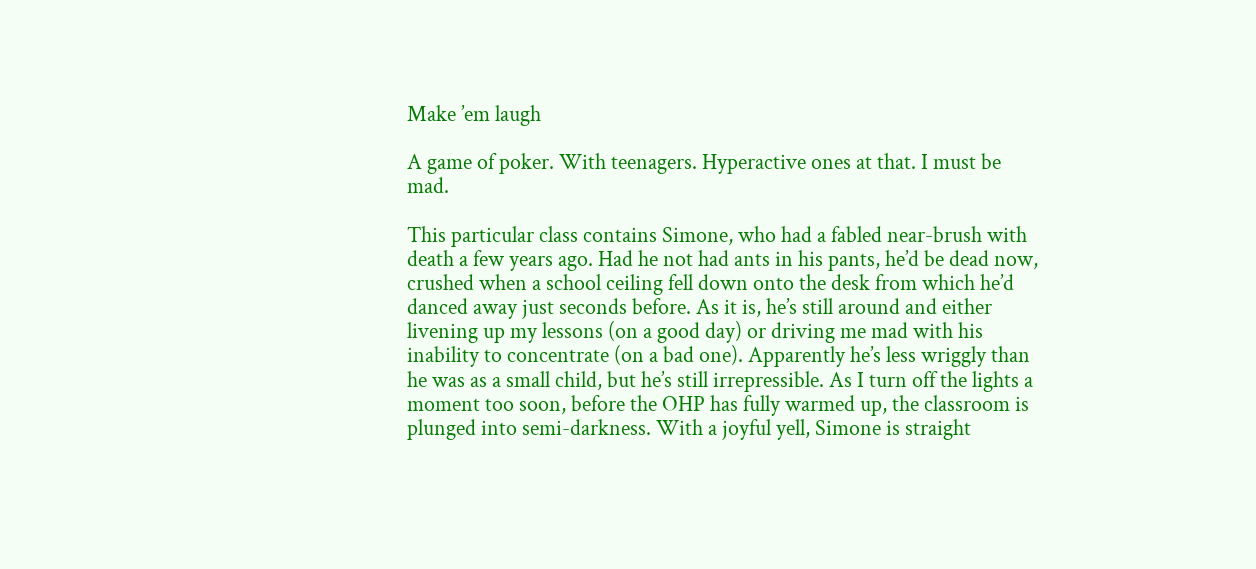Make ’em laugh

A game of poker. With teenagers. Hyperactive ones at that. I must be mad.

This particular class contains Simone, who had a fabled near-brush with death a few years ago. Had he not had ants in his pants, he’d be dead now, crushed when a school ceiling fell down onto the desk from which he’d danced away just seconds before. As it is, he’s still around and either livening up my lessons (on a good day) or driving me mad with his inability to concentrate (on a bad one). Apparently he’s less wriggly than he was as a small child, but he’s still irrepressible. As I turn off the lights a moment too soon, before the OHP has fully warmed up, the classroom is plunged into semi-darkness. With a joyful yell, Simone is straight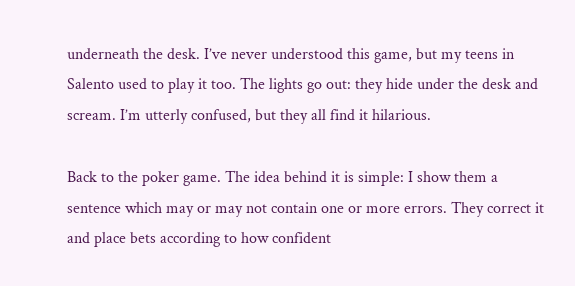underneath the desk. I’ve never understood this game, but my teens in Salento used to play it too. The lights go out: they hide under the desk and scream. I’m utterly confused, but they all find it hilarious.

Back to the poker game. The idea behind it is simple: I show them a sentence which may or may not contain one or more errors. They correct it and place bets according to how confident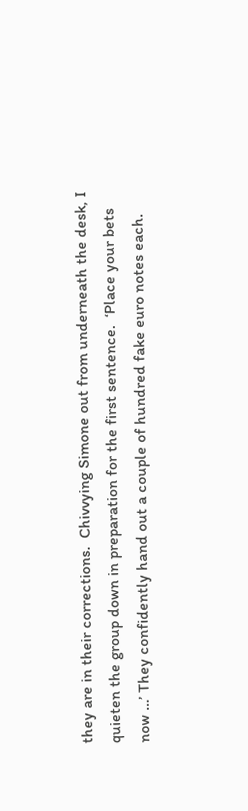they are in their corrections.  Chivvying Simone out from underneath the desk, I quieten the group down in preparation for the first sentence.  ‘Place your bets now …’ They confidently hand out a couple of hundred fake euro notes each.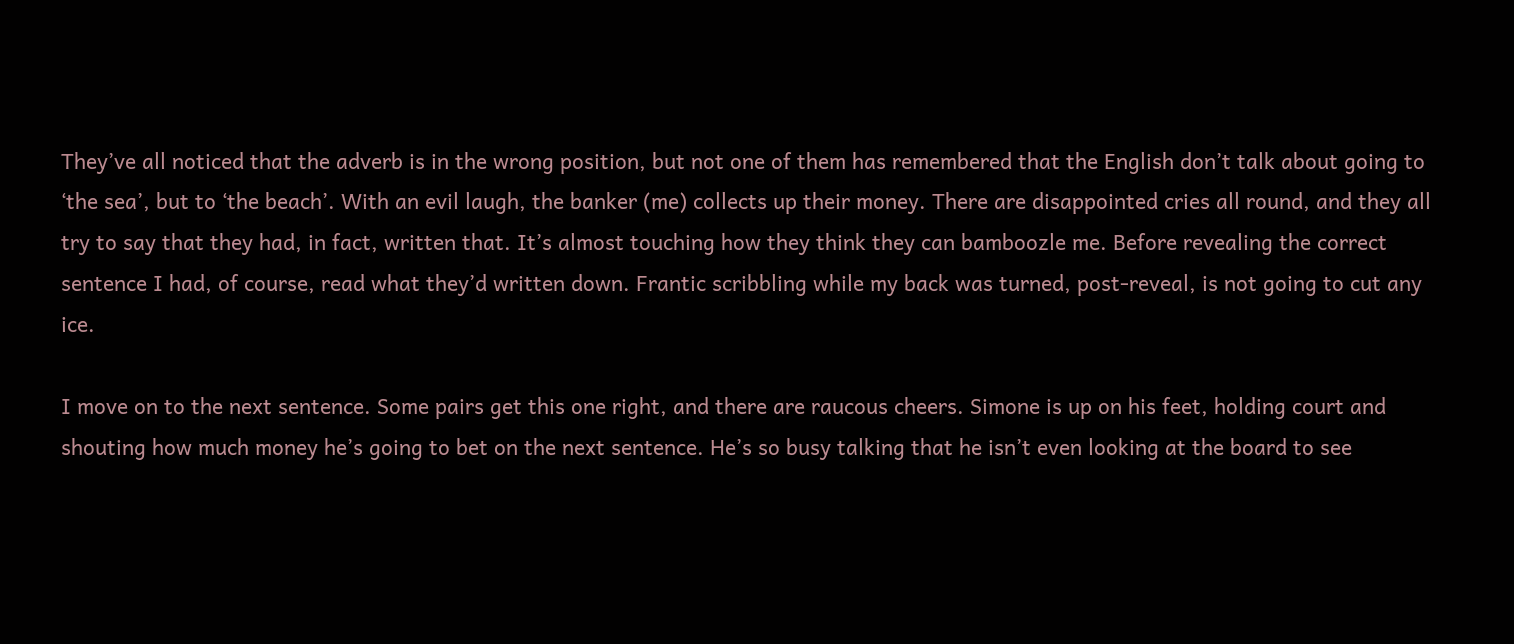They’ve all noticed that the adverb is in the wrong position, but not one of them has remembered that the English don’t talk about going to ‘the sea’, but to ‘the beach’. With an evil laugh, the banker (me) collects up their money. There are disappointed cries all round, and they all try to say that they had, in fact, written that. It’s almost touching how they think they can bamboozle me. Before revealing the correct sentence I had, of course, read what they’d written down. Frantic scribbling while my back was turned, post-reveal, is not going to cut any ice.

I move on to the next sentence. Some pairs get this one right, and there are raucous cheers. Simone is up on his feet, holding court and shouting how much money he’s going to bet on the next sentence. He’s so busy talking that he isn’t even looking at the board to see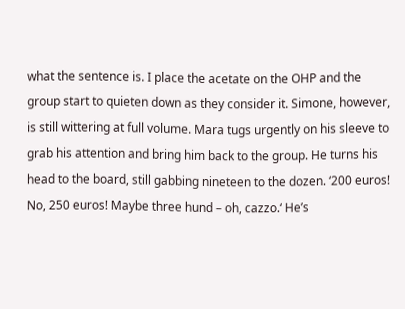what the sentence is. I place the acetate on the OHP and the group start to quieten down as they consider it. Simone, however, is still wittering at full volume. Mara tugs urgently on his sleeve to grab his attention and bring him back to the group. He turns his head to the board, still gabbing nineteen to the dozen. ‘200 euros! No, 250 euros! Maybe three hund – oh, cazzo.‘ He’s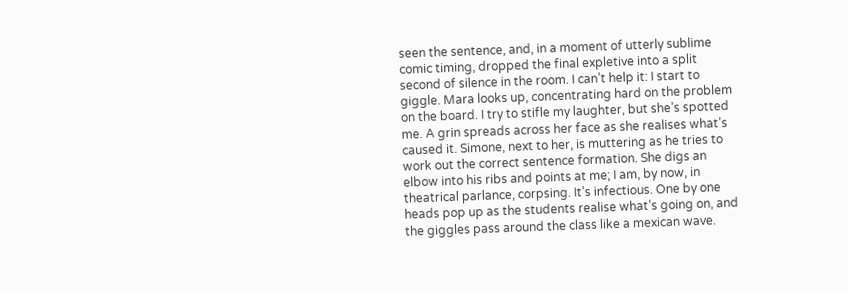seen the sentence, and, in a moment of utterly sublime comic timing, dropped the final expletive into a split second of silence in the room. I can’t help it: I start to giggle. Mara looks up, concentrating hard on the problem on the board. I try to stifle my laughter, but she’s spotted me. A grin spreads across her face as she realises what’s caused it. Simone, next to her, is muttering as he tries to work out the correct sentence formation. She digs an elbow into his ribs and points at me; I am, by now, in theatrical parlance, corpsing. It’s infectious. One by one heads pop up as the students realise what’s going on, and the giggles pass around the class like a mexican wave.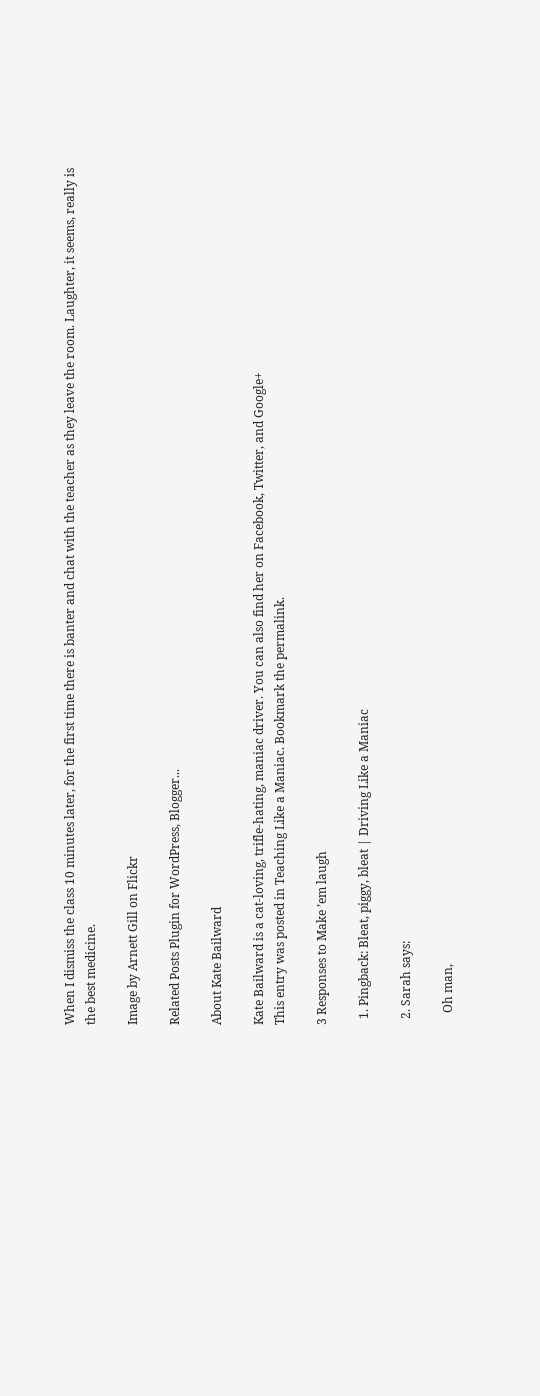When I dismiss the class 10 minutes later, for the first time there is banter and chat with the teacher as they leave the room. Laughter, it seems, really is the best medicine.

Image by Arnett Gill on Flickr

Related Posts Plugin for WordPress, Blogger...

About Kate Bailward

Kate Bailward is a cat-loving, trifle-hating, maniac driver. You can also find her on Facebook, Twitter, and Google+
This entry was posted in Teaching Like a Maniac. Bookmark the permalink.

3 Responses to Make ’em laugh

  1. Pingback: Bleat, piggy, bleat | Driving Like a Maniac

  2. Sarah says:

    Oh man,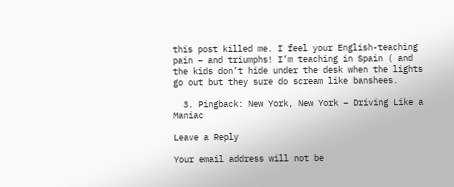this post killed me. I feel your English-teaching pain – and triumphs! I’m teaching in Spain ( and the kids don’t hide under the desk when the lights go out but they sure do scream like banshees.

  3. Pingback: New York, New York – Driving Like a Maniac

Leave a Reply

Your email address will not be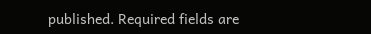published. Required fields are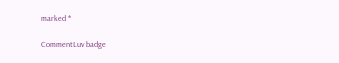marked *

CommentLuv badge